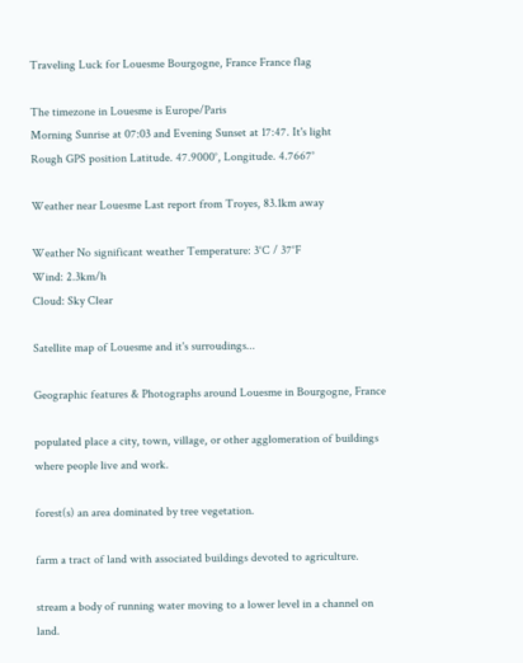Traveling Luck for Louesme Bourgogne, France France flag

The timezone in Louesme is Europe/Paris
Morning Sunrise at 07:03 and Evening Sunset at 17:47. It's light
Rough GPS position Latitude. 47.9000°, Longitude. 4.7667°

Weather near Louesme Last report from Troyes, 83.1km away

Weather No significant weather Temperature: 3°C / 37°F
Wind: 2.3km/h
Cloud: Sky Clear

Satellite map of Louesme and it's surroudings...

Geographic features & Photographs around Louesme in Bourgogne, France

populated place a city, town, village, or other agglomeration of buildings where people live and work.

forest(s) an area dominated by tree vegetation.

farm a tract of land with associated buildings devoted to agriculture.

stream a body of running water moving to a lower level in a channel on land.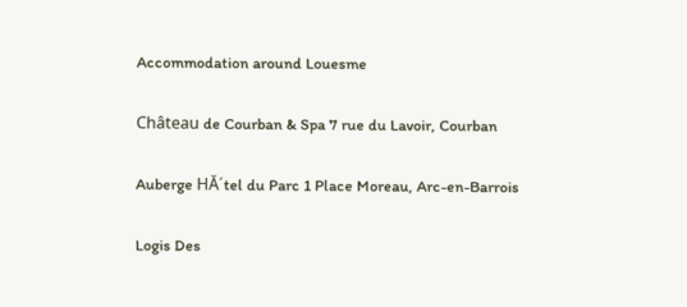Accommodation around Louesme

Château de Courban & Spa 7 rue du Lavoir, Courban

Auberge HĂ´tel du Parc 1 Place Moreau, Arc-en-Barrois

Logis Des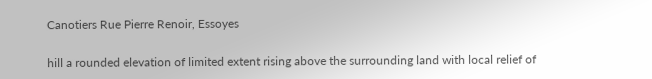Canotiers Rue Pierre Renoir, Essoyes

hill a rounded elevation of limited extent rising above the surrounding land with local relief of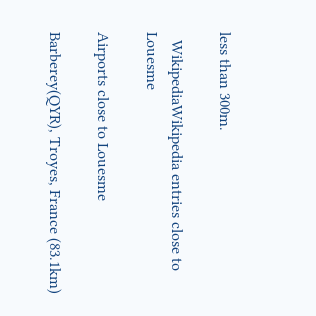less than 300m.

  WikipediaWikipedia entries close to Louesme

Airports close to Louesme

Barberey(QYR), Troyes, France (83.1km)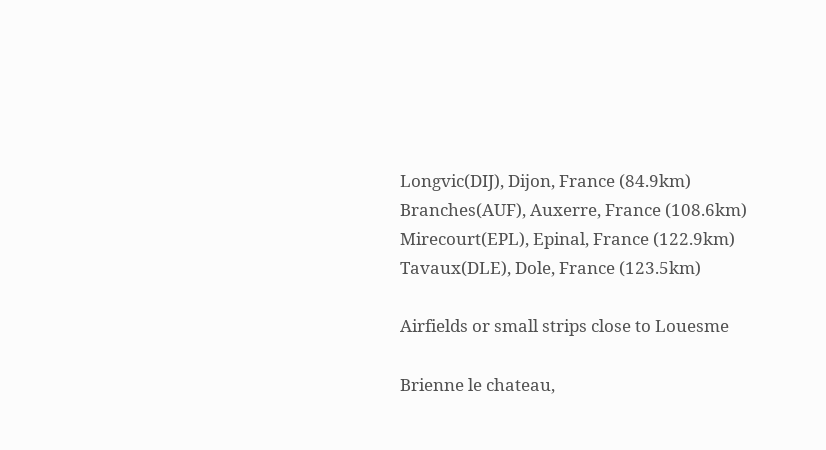Longvic(DIJ), Dijon, France (84.9km)
Branches(AUF), Auxerre, France (108.6km)
Mirecourt(EPL), Epinal, France (122.9km)
Tavaux(DLE), Dole, France (123.5km)

Airfields or small strips close to Louesme

Brienne le chateau,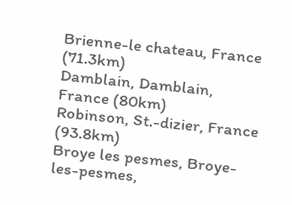Brienne-le chateau, France (71.3km)
Damblain, Damblain, France (80km)
Robinson, St.-dizier, France (93.8km)
Broye les pesmes, Broye-les-pesmes,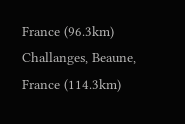France (96.3km)
Challanges, Beaune, France (114.3km)